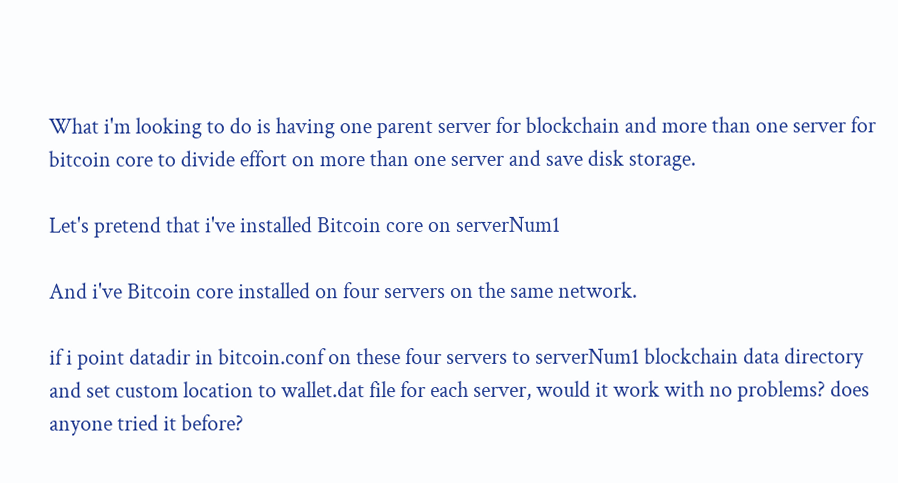What i'm looking to do is having one parent server for blockchain and more than one server for bitcoin core to divide effort on more than one server and save disk storage.

Let's pretend that i've installed Bitcoin core on serverNum1

And i've Bitcoin core installed on four servers on the same network.

if i point datadir in bitcoin.conf on these four servers to serverNum1 blockchain data directory and set custom location to wallet.dat file for each server, would it work with no problems? does anyone tried it before?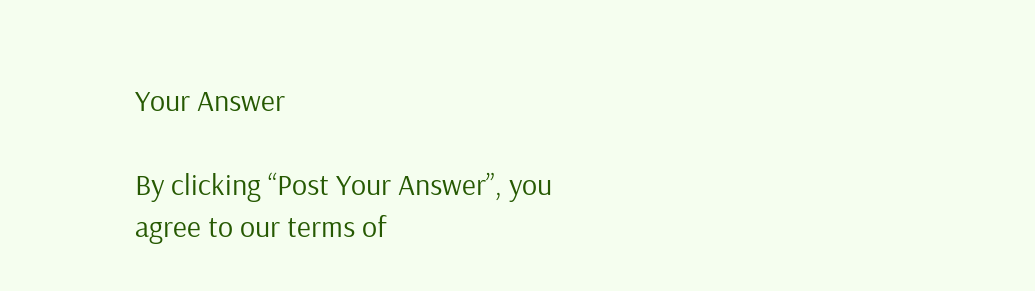Your Answer

By clicking “Post Your Answer”, you agree to our terms of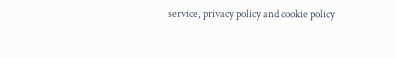service, privacy policy and cookie policy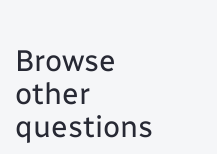Browse other questions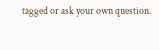tagged or ask your own question.